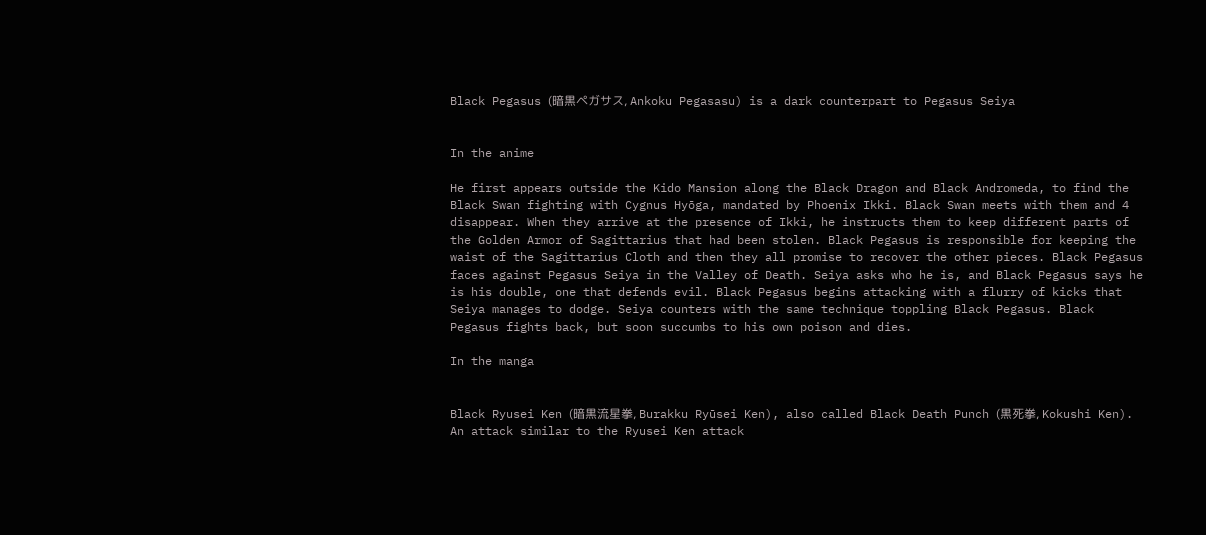Black Pegasus (暗黒ペガサス, Ankoku Pegasasu) is a dark counterpart to Pegasus Seiya


In the anime

He first appears outside the Kido Mansion along the Black Dragon and Black Andromeda, to find the Black Swan fighting with Cygnus Hyōga, mandated by Phoenix Ikki. Black Swan meets with them and 4 disappear. When they arrive at the presence of Ikki, he instructs them to keep different parts of the Golden Armor of Sagittarius that had been stolen. Black Pegasus is responsible for keeping the waist of the Sagittarius Cloth and then they all promise to recover the other pieces. Black Pegasus faces against Pegasus Seiya in the Valley of Death. Seiya asks who he is, and Black Pegasus says he is his double, one that defends evil. Black Pegasus begins attacking with a flurry of kicks that Seiya manages to dodge. Seiya counters with the same technique toppling Black Pegasus. Black Pegasus fights back, but soon succumbs to his own poison and dies.

In the manga


Black Ryusei Ken (暗黒流星拳, Burakku Ryūsei Ken), also called Black Death Punch (黒死拳, Kokushi Ken). An attack similar to the Ryusei Ken attack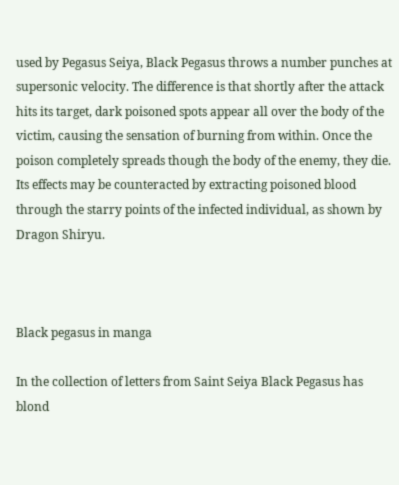used by Pegasus Seiya, Black Pegasus throws a number punches at supersonic velocity. The difference is that shortly after the attack hits its target, dark poisoned spots appear all over the body of the victim, causing the sensation of burning from within. Once the poison completely spreads though the body of the enemy, they die. Its effects may be counteracted by extracting poisoned blood through the starry points of the infected individual, as shown by Dragon Shiryu.



Black pegasus in manga

In the collection of letters from Saint Seiya Black Pegasus has blond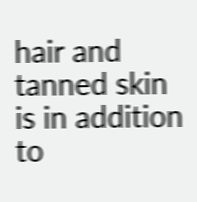hair and tanned skin is in addition to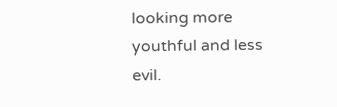looking more youthful and less evil.